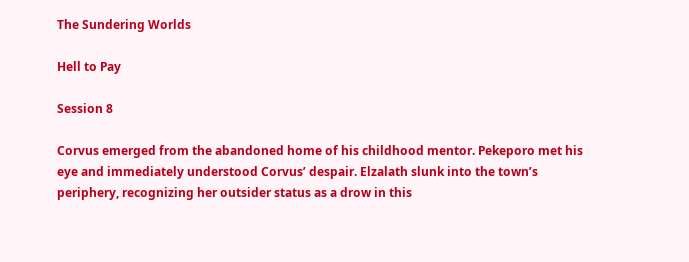The Sundering Worlds

Hell to Pay

Session 8

Corvus emerged from the abandoned home of his childhood mentor. Pekeporo met his eye and immediately understood Corvus’ despair. Elzalath slunk into the town’s periphery, recognizing her outsider status as a drow in this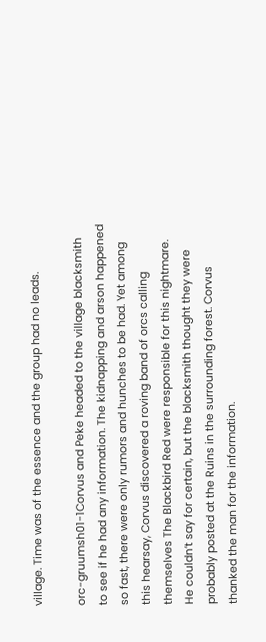village. Time was of the essence and the group had no leads.

orc-gruumsh01-1Corvus and Peke headed to the village blacksmith to see if he had any information. The kidnapping and arson happened so fast, there were only rumors and hunches to be had. Yet among this hearsay, Corvus discovered a roving band of orcs calling themselves The Blackbird Red were responsible for this nightmare. He couldn’t say for certain, but the blacksmith thought they were probably posted at the Ruins in the surrounding forest. Corvus thanked the man for the information.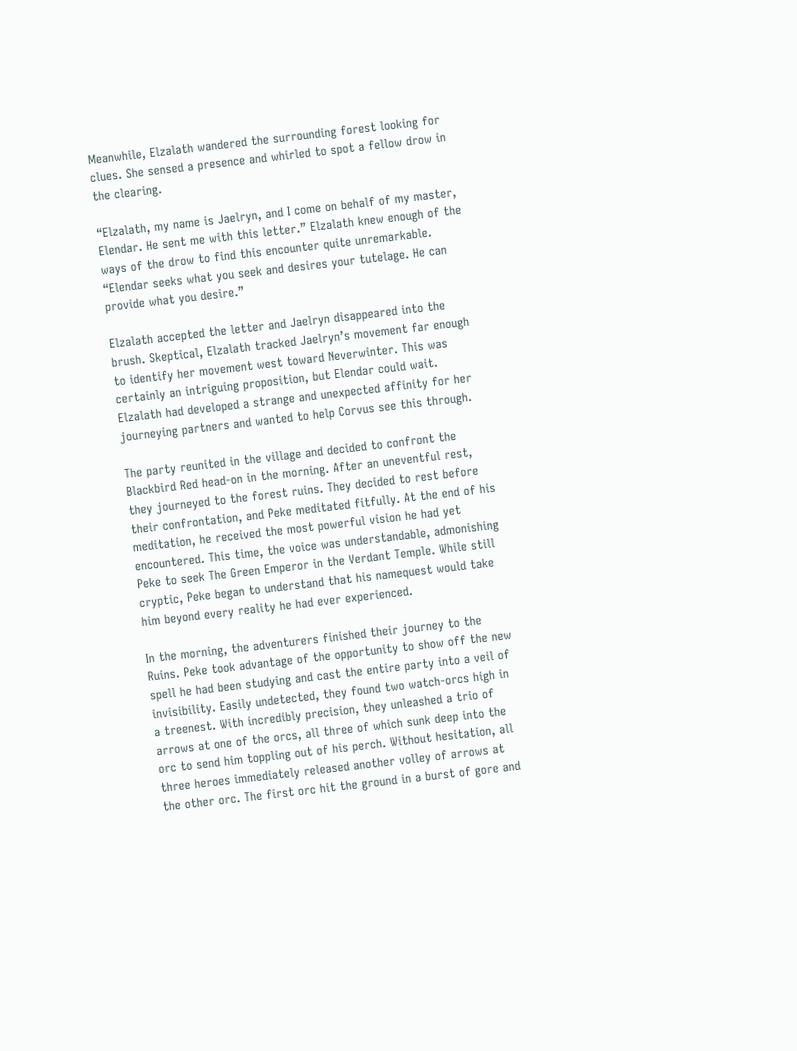Meanwhile, Elzalath wandered the surrounding forest looking for clues. She sensed a presence and whirled to spot a fellow drow in the clearing.

“Elzalath, my name is Jaelryn, and I come on behalf of my master, Elendar. He sent me with this letter.” Elzalath knew enough of the ways of the drow to find this encounter quite unremarkable. “Elendar seeks what you seek and desires your tutelage. He can provide what you desire.”

Elzalath accepted the letter and Jaelryn disappeared into the brush. Skeptical, Elzalath tracked Jaelryn’s movement far enough to identify her movement west toward Neverwinter. This was certainly an intriguing proposition, but Elendar could wait. Elzalath had developed a strange and unexpected affinity for her journeying partners and wanted to help Corvus see this through.

The party reunited in the village and decided to confront the Blackbird Red head-on in the morning. After an uneventful rest, they journeyed to the forest ruins. They decided to rest before their confrontation, and Peke meditated fitfully. At the end of his meditation, he received the most powerful vision he had yet encountered. This time, the voice was understandable, admonishing Peke to seek The Green Emperor in the Verdant Temple. While still cryptic, Peke began to understand that his namequest would take him beyond every reality he had ever experienced.

In the morning, the adventurers finished their journey to the Ruins. Peke took advantage of the opportunity to show off the new spell he had been studying and cast the entire party into a veil of invisibility. Easily undetected, they found two watch-orcs high in a treenest. With incredibly precision, they unleashed a trio of arrows at one of the orcs, all three of which sunk deep into the orc to send him toppling out of his perch. Without hesitation, all three heroes immediately released another volley of arrows at the other orc. The first orc hit the ground in a burst of gore and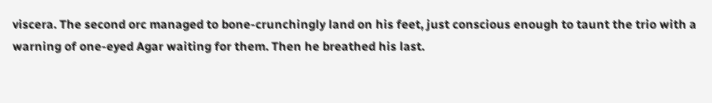viscera. The second orc managed to bone-crunchingly land on his feet, just conscious enough to taunt the trio with a warning of one-eyed Agar waiting for them. Then he breathed his last.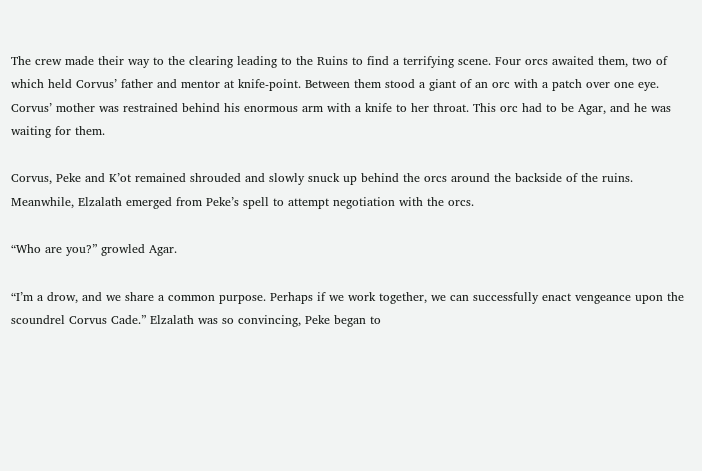The crew made their way to the clearing leading to the Ruins to find a terrifying scene. Four orcs awaited them, two of which held Corvus’ father and mentor at knife-point. Between them stood a giant of an orc with a patch over one eye. Corvus’ mother was restrained behind his enormous arm with a knife to her throat. This orc had to be Agar, and he was waiting for them.

Corvus, Peke and K’ot remained shrouded and slowly snuck up behind the orcs around the backside of the ruins. Meanwhile, Elzalath emerged from Peke’s spell to attempt negotiation with the orcs.

“Who are you?” growled Agar.

“I’m a drow, and we share a common purpose. Perhaps if we work together, we can successfully enact vengeance upon the scoundrel Corvus Cade.” Elzalath was so convincing, Peke began to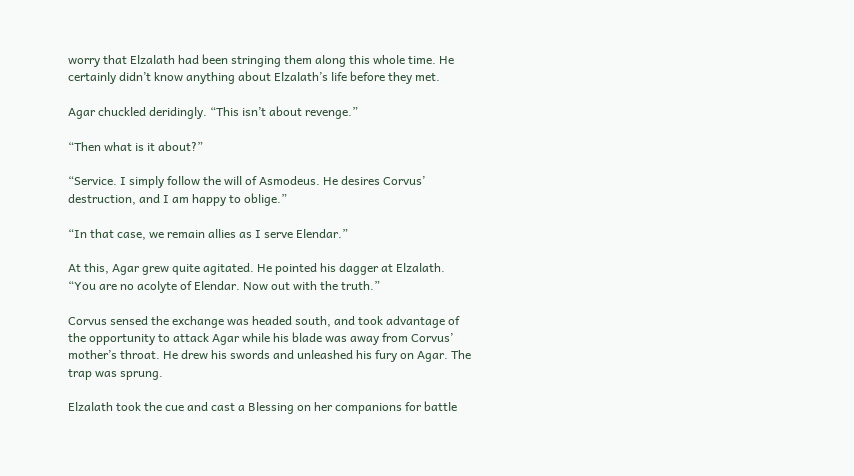worry that Elzalath had been stringing them along this whole time. He certainly didn’t know anything about Elzalath’s life before they met.

Agar chuckled deridingly. “This isn’t about revenge.”

“Then what is it about?”

“Service. I simply follow the will of Asmodeus. He desires Corvus’ destruction, and I am happy to oblige.”

“In that case, we remain allies as I serve Elendar.”

At this, Agar grew quite agitated. He pointed his dagger at Elzalath. “You are no acolyte of Elendar. Now out with the truth.”

Corvus sensed the exchange was headed south, and took advantage of the opportunity to attack Agar while his blade was away from Corvus’ mother’s throat. He drew his swords and unleashed his fury on Agar. The trap was sprung.

Elzalath took the cue and cast a Blessing on her companions for battle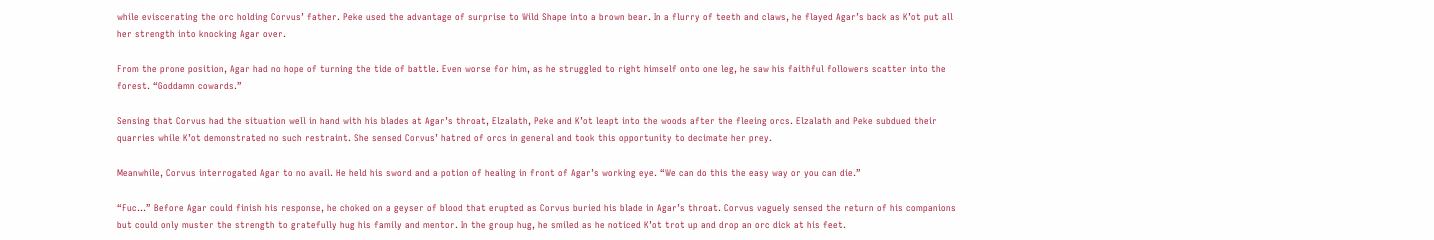while eviscerating the orc holding Corvus’ father. Peke used the advantage of surprise to Wild Shape into a brown bear. In a flurry of teeth and claws, he flayed Agar’s back as K’ot put all her strength into knocking Agar over.

From the prone position, Agar had no hope of turning the tide of battle. Even worse for him, as he struggled to right himself onto one leg, he saw his faithful followers scatter into the forest. “Goddamn cowards.”

Sensing that Corvus had the situation well in hand with his blades at Agar’s throat, Elzalath, Peke and K’ot leapt into the woods after the fleeing orcs. Elzalath and Peke subdued their quarries while K’ot demonstrated no such restraint. She sensed Corvus’ hatred of orcs in general and took this opportunity to decimate her prey.

Meanwhile, Corvus interrogated Agar to no avail. He held his sword and a potion of healing in front of Agar’s working eye. “We can do this the easy way or you can die.”

“Fuc…” Before Agar could finish his response, he choked on a geyser of blood that erupted as Corvus buried his blade in Agar’s throat. Corvus vaguely sensed the return of his companions but could only muster the strength to gratefully hug his family and mentor. In the group hug, he smiled as he noticed K’ot trot up and drop an orc dick at his feet.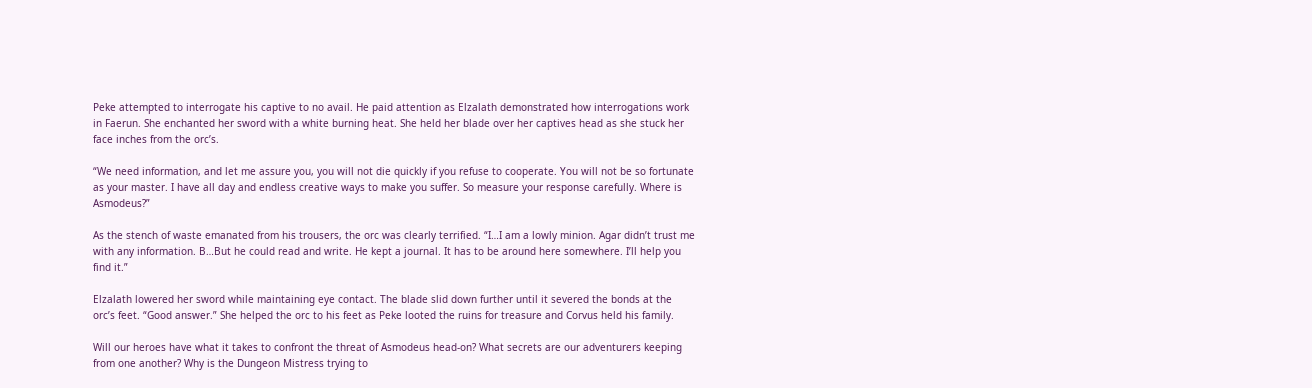Peke attempted to interrogate his captive to no avail. He paid attention as Elzalath demonstrated how interrogations work in Faerun. She enchanted her sword with a white burning heat. She held her blade over her captives head as she stuck her face inches from the orc’s.

“We need information, and let me assure you, you will not die quickly if you refuse to cooperate. You will not be so fortunate as your master. I have all day and endless creative ways to make you suffer. So measure your response carefully. Where is Asmodeus?”

As the stench of waste emanated from his trousers, the orc was clearly terrified. “I…I am a lowly minion. Agar didn’t trust me with any information. B…But he could read and write. He kept a journal. It has to be around here somewhere. I’ll help you find it.”

Elzalath lowered her sword while maintaining eye contact. The blade slid down further until it severed the bonds at the orc’s feet. “Good answer.” She helped the orc to his feet as Peke looted the ruins for treasure and Corvus held his family.

Will our heroes have what it takes to confront the threat of Asmodeus head-on? What secrets are our adventurers keeping from one another? Why is the Dungeon Mistress trying to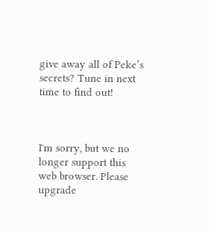give away all of Peke’s secrets? Tune in next time to find out!



I'm sorry, but we no longer support this web browser. Please upgrade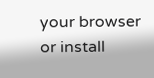your browser or install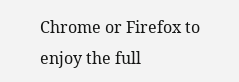Chrome or Firefox to enjoy the full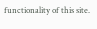functionality of this site.